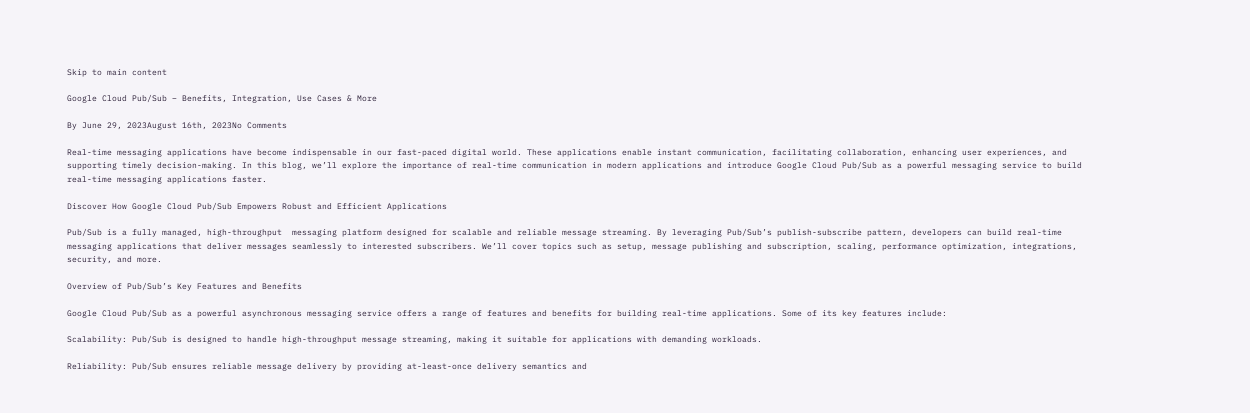Skip to main content

Google Cloud Pub/Sub – Benefits, Integration, Use Cases & More

By June 29, 2023August 16th, 2023No Comments

Real-time messaging applications have become indispensable in our fast-paced digital world. These applications enable instant communication, facilitating collaboration, enhancing user experiences, and supporting timely decision-making. In this blog, we’ll explore the importance of real-time communication in modern applications and introduce Google Cloud Pub/Sub as a powerful messaging service to build real-time messaging applications faster.

Discover How Google Cloud Pub/Sub Empowers Robust and Efficient Applications

Pub/Sub is a fully managed, high-throughput  messaging platform designed for scalable and reliable message streaming. By leveraging Pub/Sub’s publish-subscribe pattern, developers can build real-time messaging applications that deliver messages seamlessly to interested subscribers. We’ll cover topics such as setup, message publishing and subscription, scaling, performance optimization, integrations, security, and more.

Overview of Pub/Sub’s Key Features and Benefits

Google Cloud Pub/Sub as a powerful asynchronous messaging service offers a range of features and benefits for building real-time applications. Some of its key features include:

Scalability: Pub/Sub is designed to handle high-throughput message streaming, making it suitable for applications with demanding workloads.

Reliability: Pub/Sub ensures reliable message delivery by providing at-least-once delivery semantics and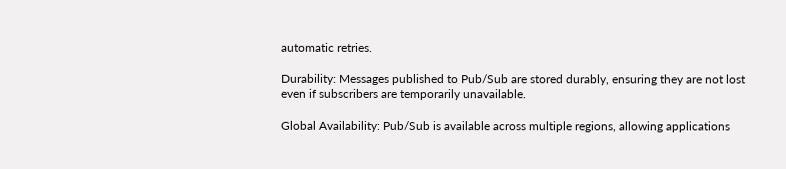automatic retries.

Durability: Messages published to Pub/Sub are stored durably, ensuring they are not lost even if subscribers are temporarily unavailable.

Global Availability: Pub/Sub is available across multiple regions, allowing applications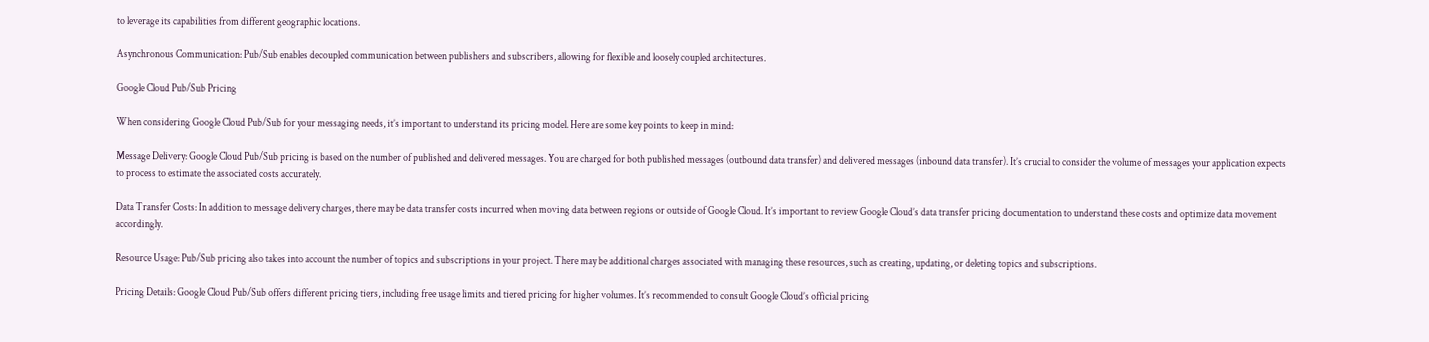to leverage its capabilities from different geographic locations.

Asynchronous Communication: Pub/Sub enables decoupled communication between publishers and subscribers, allowing for flexible and loosely coupled architectures.

Google Cloud Pub/Sub Pricing

When considering Google Cloud Pub/Sub for your messaging needs, it’s important to understand its pricing model. Here are some key points to keep in mind:

Message Delivery: Google Cloud Pub/Sub pricing is based on the number of published and delivered messages. You are charged for both published messages (outbound data transfer) and delivered messages (inbound data transfer). It’s crucial to consider the volume of messages your application expects to process to estimate the associated costs accurately.

Data Transfer Costs: In addition to message delivery charges, there may be data transfer costs incurred when moving data between regions or outside of Google Cloud. It’s important to review Google Cloud’s data transfer pricing documentation to understand these costs and optimize data movement accordingly.

Resource Usage: Pub/Sub pricing also takes into account the number of topics and subscriptions in your project. There may be additional charges associated with managing these resources, such as creating, updating, or deleting topics and subscriptions.

Pricing Details: Google Cloud Pub/Sub offers different pricing tiers, including free usage limits and tiered pricing for higher volumes. It’s recommended to consult Google Cloud’s official pricing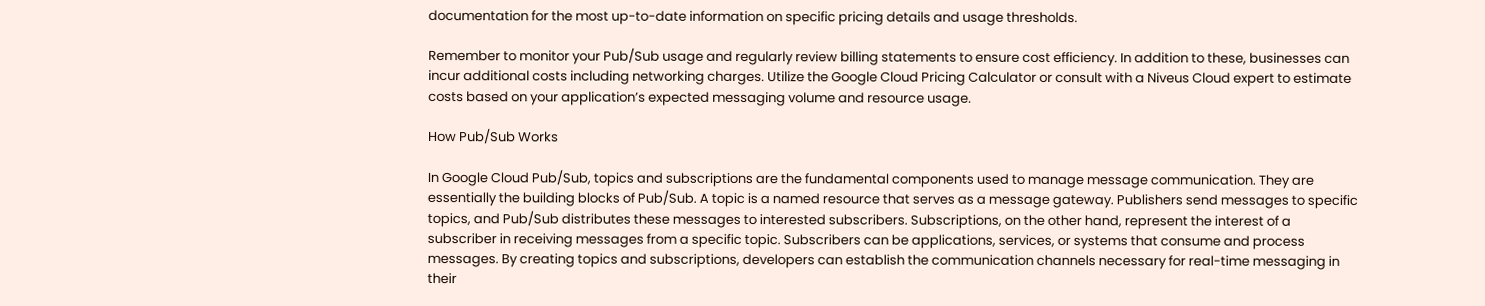documentation for the most up-to-date information on specific pricing details and usage thresholds.

Remember to monitor your Pub/Sub usage and regularly review billing statements to ensure cost efficiency. In addition to these, businesses can incur additional costs including networking charges. Utilize the Google Cloud Pricing Calculator or consult with a Niveus Cloud expert to estimate costs based on your application’s expected messaging volume and resource usage.

How Pub/Sub Works

In Google Cloud Pub/Sub, topics and subscriptions are the fundamental components used to manage message communication. They are essentially the building blocks of Pub/Sub. A topic is a named resource that serves as a message gateway. Publishers send messages to specific topics, and Pub/Sub distributes these messages to interested subscribers. Subscriptions, on the other hand, represent the interest of a subscriber in receiving messages from a specific topic. Subscribers can be applications, services, or systems that consume and process messages. By creating topics and subscriptions, developers can establish the communication channels necessary for real-time messaging in their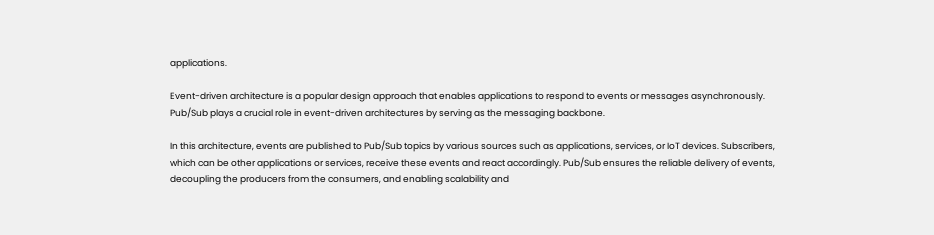applications.

Event-driven architecture is a popular design approach that enables applications to respond to events or messages asynchronously. Pub/Sub plays a crucial role in event-driven architectures by serving as the messaging backbone.

In this architecture, events are published to Pub/Sub topics by various sources such as applications, services, or IoT devices. Subscribers, which can be other applications or services, receive these events and react accordingly. Pub/Sub ensures the reliable delivery of events, decoupling the producers from the consumers, and enabling scalability and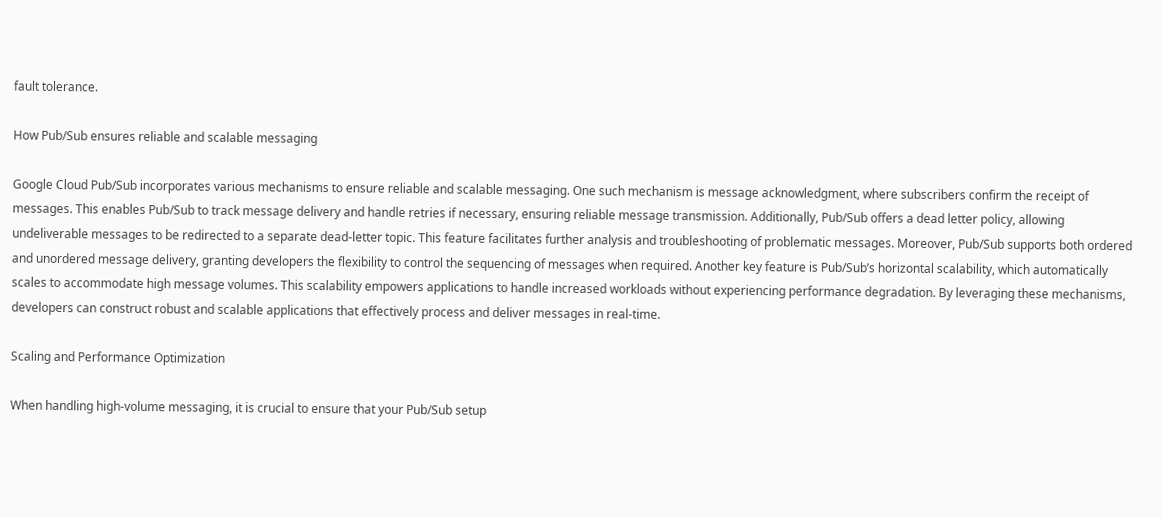fault tolerance.

How Pub/Sub ensures reliable and scalable messaging

Google Cloud Pub/Sub incorporates various mechanisms to ensure reliable and scalable messaging. One such mechanism is message acknowledgment, where subscribers confirm the receipt of messages. This enables Pub/Sub to track message delivery and handle retries if necessary, ensuring reliable message transmission. Additionally, Pub/Sub offers a dead letter policy, allowing undeliverable messages to be redirected to a separate dead-letter topic. This feature facilitates further analysis and troubleshooting of problematic messages. Moreover, Pub/Sub supports both ordered and unordered message delivery, granting developers the flexibility to control the sequencing of messages when required. Another key feature is Pub/Sub’s horizontal scalability, which automatically scales to accommodate high message volumes. This scalability empowers applications to handle increased workloads without experiencing performance degradation. By leveraging these mechanisms, developers can construct robust and scalable applications that effectively process and deliver messages in real-time.

Scaling and Performance Optimization

When handling high-volume messaging, it is crucial to ensure that your Pub/Sub setup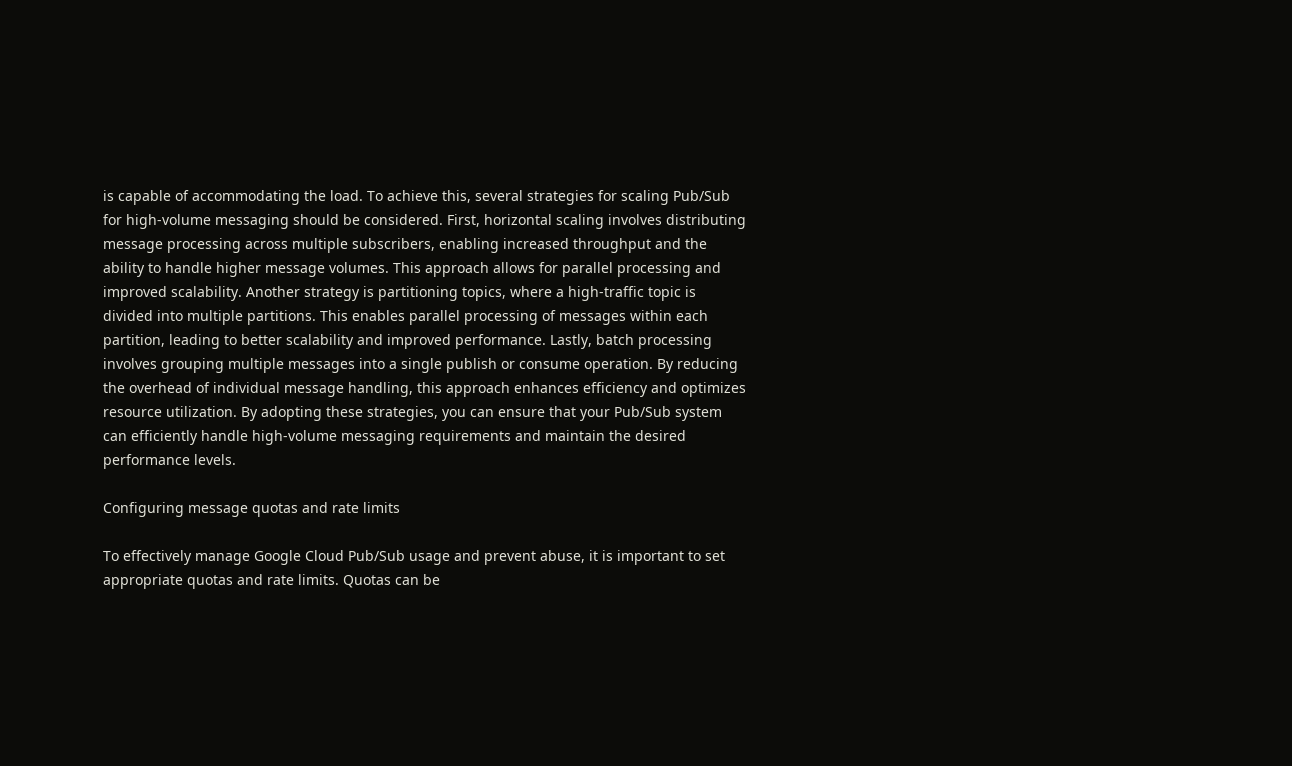is capable of accommodating the load. To achieve this, several strategies for scaling Pub/Sub for high-volume messaging should be considered. First, horizontal scaling involves distributing message processing across multiple subscribers, enabling increased throughput and the ability to handle higher message volumes. This approach allows for parallel processing and improved scalability. Another strategy is partitioning topics, where a high-traffic topic is divided into multiple partitions. This enables parallel processing of messages within each partition, leading to better scalability and improved performance. Lastly, batch processing involves grouping multiple messages into a single publish or consume operation. By reducing the overhead of individual message handling, this approach enhances efficiency and optimizes resource utilization. By adopting these strategies, you can ensure that your Pub/Sub system can efficiently handle high-volume messaging requirements and maintain the desired performance levels.

Configuring message quotas and rate limits

To effectively manage Google Cloud Pub/Sub usage and prevent abuse, it is important to set appropriate quotas and rate limits. Quotas can be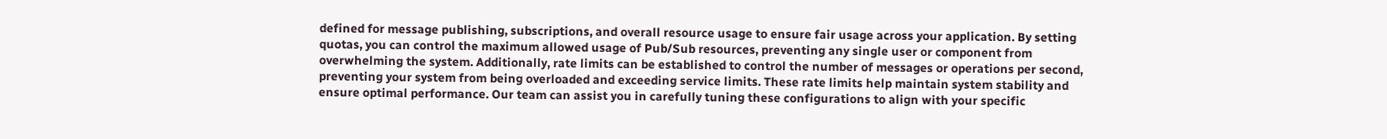defined for message publishing, subscriptions, and overall resource usage to ensure fair usage across your application. By setting quotas, you can control the maximum allowed usage of Pub/Sub resources, preventing any single user or component from overwhelming the system. Additionally, rate limits can be established to control the number of messages or operations per second, preventing your system from being overloaded and exceeding service limits. These rate limits help maintain system stability and ensure optimal performance. Our team can assist you in carefully tuning these configurations to align with your specific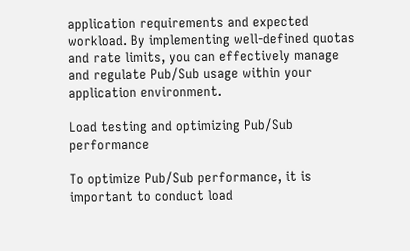application requirements and expected workload. By implementing well-defined quotas and rate limits, you can effectively manage and regulate Pub/Sub usage within your application environment.

Load testing and optimizing Pub/Sub performance

To optimize Pub/Sub performance, it is important to conduct load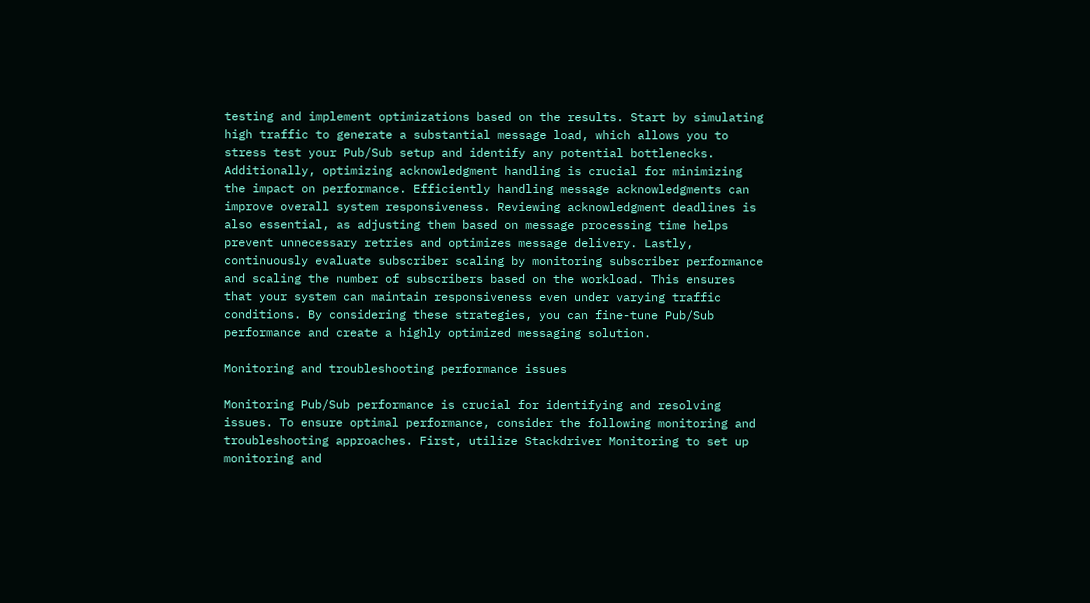testing and implement optimizations based on the results. Start by simulating high traffic to generate a substantial message load, which allows you to stress test your Pub/Sub setup and identify any potential bottlenecks. Additionally, optimizing acknowledgment handling is crucial for minimizing the impact on performance. Efficiently handling message acknowledgments can improve overall system responsiveness. Reviewing acknowledgment deadlines is also essential, as adjusting them based on message processing time helps prevent unnecessary retries and optimizes message delivery. Lastly, continuously evaluate subscriber scaling by monitoring subscriber performance and scaling the number of subscribers based on the workload. This ensures that your system can maintain responsiveness even under varying traffic conditions. By considering these strategies, you can fine-tune Pub/Sub performance and create a highly optimized messaging solution.

Monitoring and troubleshooting performance issues

Monitoring Pub/Sub performance is crucial for identifying and resolving issues. To ensure optimal performance, consider the following monitoring and troubleshooting approaches. First, utilize Stackdriver Monitoring to set up monitoring and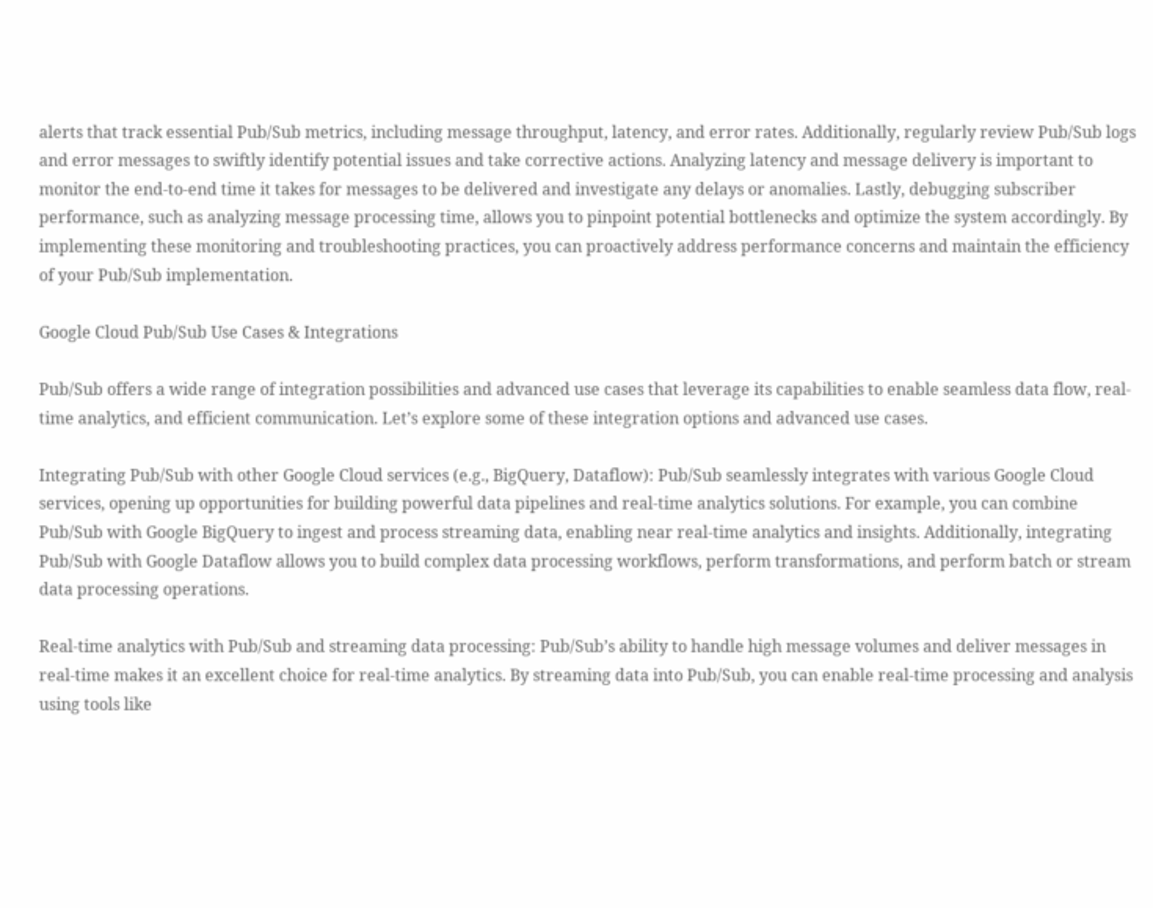alerts that track essential Pub/Sub metrics, including message throughput, latency, and error rates. Additionally, regularly review Pub/Sub logs and error messages to swiftly identify potential issues and take corrective actions. Analyzing latency and message delivery is important to monitor the end-to-end time it takes for messages to be delivered and investigate any delays or anomalies. Lastly, debugging subscriber performance, such as analyzing message processing time, allows you to pinpoint potential bottlenecks and optimize the system accordingly. By implementing these monitoring and troubleshooting practices, you can proactively address performance concerns and maintain the efficiency of your Pub/Sub implementation.

Google Cloud Pub/Sub Use Cases & Integrations

Pub/Sub offers a wide range of integration possibilities and advanced use cases that leverage its capabilities to enable seamless data flow, real-time analytics, and efficient communication. Let’s explore some of these integration options and advanced use cases.

Integrating Pub/Sub with other Google Cloud services (e.g., BigQuery, Dataflow): Pub/Sub seamlessly integrates with various Google Cloud services, opening up opportunities for building powerful data pipelines and real-time analytics solutions. For example, you can combine Pub/Sub with Google BigQuery to ingest and process streaming data, enabling near real-time analytics and insights. Additionally, integrating Pub/Sub with Google Dataflow allows you to build complex data processing workflows, perform transformations, and perform batch or stream data processing operations.

Real-time analytics with Pub/Sub and streaming data processing: Pub/Sub’s ability to handle high message volumes and deliver messages in real-time makes it an excellent choice for real-time analytics. By streaming data into Pub/Sub, you can enable real-time processing and analysis using tools like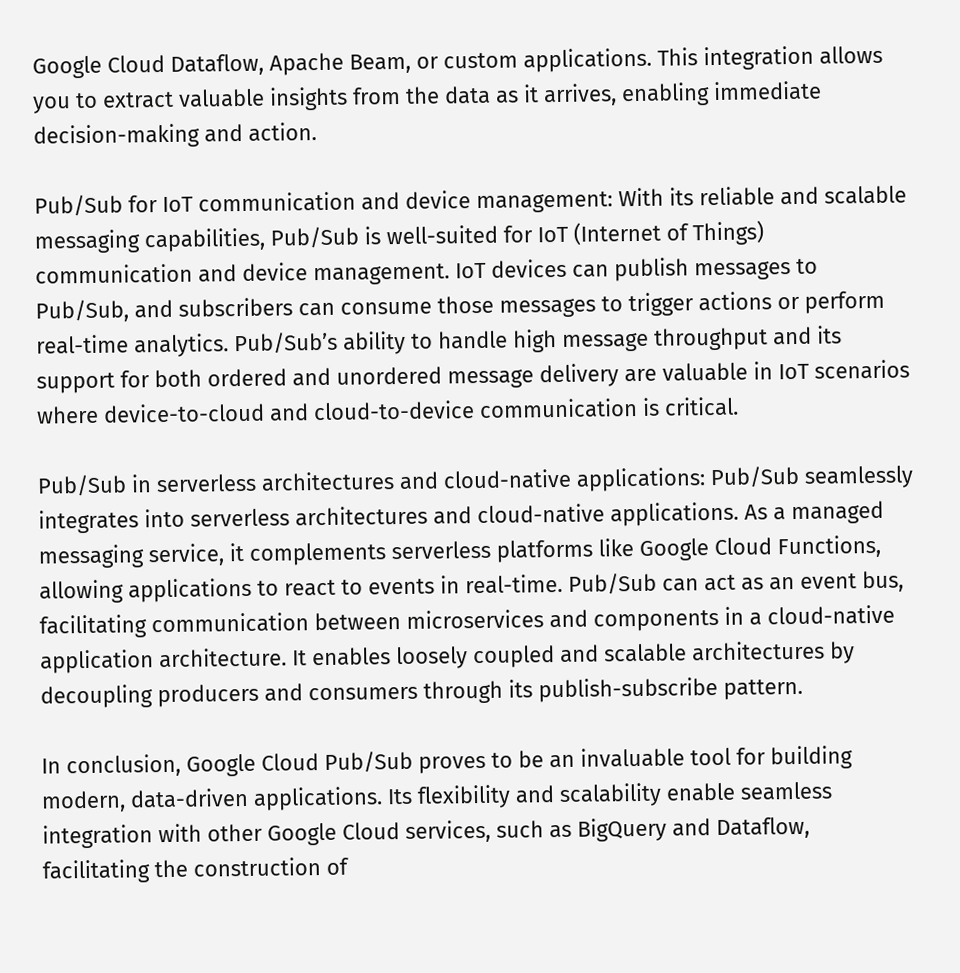Google Cloud Dataflow, Apache Beam, or custom applications. This integration allows you to extract valuable insights from the data as it arrives, enabling immediate decision-making and action.

Pub/Sub for IoT communication and device management: With its reliable and scalable messaging capabilities, Pub/Sub is well-suited for IoT (Internet of Things) communication and device management. IoT devices can publish messages to Pub/Sub, and subscribers can consume those messages to trigger actions or perform real-time analytics. Pub/Sub’s ability to handle high message throughput and its support for both ordered and unordered message delivery are valuable in IoT scenarios where device-to-cloud and cloud-to-device communication is critical.

Pub/Sub in serverless architectures and cloud-native applications: Pub/Sub seamlessly integrates into serverless architectures and cloud-native applications. As a managed messaging service, it complements serverless platforms like Google Cloud Functions, allowing applications to react to events in real-time. Pub/Sub can act as an event bus, facilitating communication between microservices and components in a cloud-native application architecture. It enables loosely coupled and scalable architectures by decoupling producers and consumers through its publish-subscribe pattern.

In conclusion, Google Cloud Pub/Sub proves to be an invaluable tool for building modern, data-driven applications. Its flexibility and scalability enable seamless integration with other Google Cloud services, such as BigQuery and Dataflow, facilitating the construction of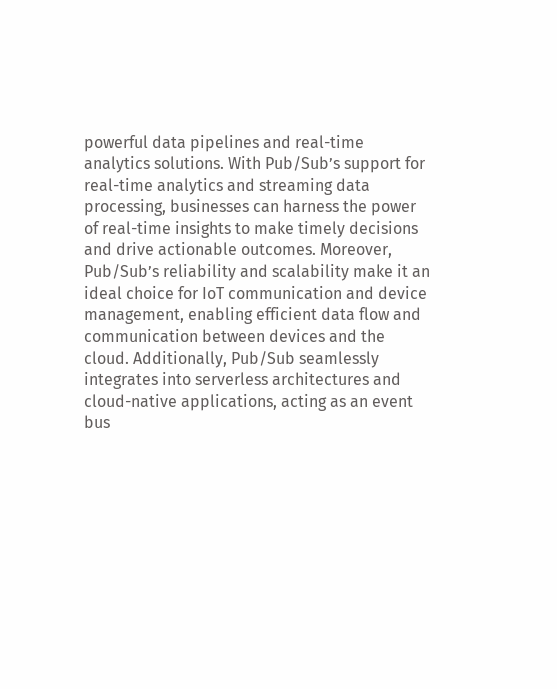powerful data pipelines and real-time analytics solutions. With Pub/Sub’s support for real-time analytics and streaming data processing, businesses can harness the power of real-time insights to make timely decisions and drive actionable outcomes. Moreover, Pub/Sub’s reliability and scalability make it an ideal choice for IoT communication and device management, enabling efficient data flow and communication between devices and the cloud. Additionally, Pub/Sub seamlessly integrates into serverless architectures and cloud-native applications, acting as an event bus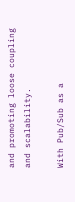and promoting loose coupling and scalability.

With Pub/Sub as a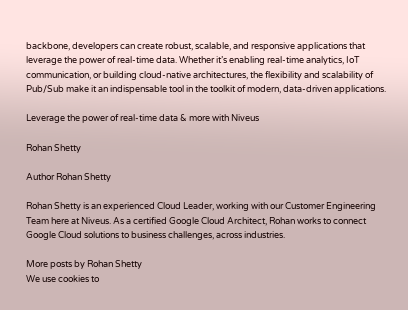backbone, developers can create robust, scalable, and responsive applications that leverage the power of real-time data. Whether it’s enabling real-time analytics, IoT communication, or building cloud-native architectures, the flexibility and scalability of Pub/Sub make it an indispensable tool in the toolkit of modern, data-driven applications.

Leverage the power of real-time data & more with Niveus

Rohan Shetty

Author Rohan Shetty

Rohan Shetty is an experienced Cloud Leader, working with our Customer Engineering Team here at Niveus. As a certified Google Cloud Architect, Rohan works to connect Google Cloud solutions to business challenges, across industries.

More posts by Rohan Shetty
We use cookies to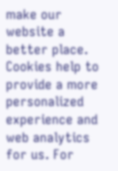make our website a better place. Cookies help to provide a more personalized experience and web analytics for us. For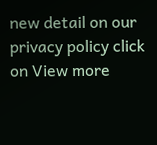new detail on our privacy policy click on View more